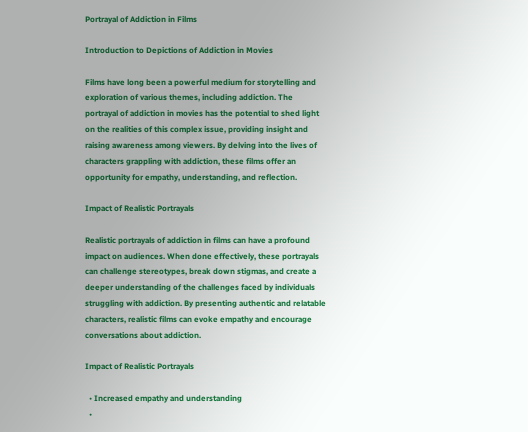Portrayal of Addiction in Films

Introduction to Depictions of Addiction in Movies

Films have long been a powerful medium for storytelling and exploration of various themes, including addiction. The portrayal of addiction in movies has the potential to shed light on the realities of this complex issue, providing insight and raising awareness among viewers. By delving into the lives of characters grappling with addiction, these films offer an opportunity for empathy, understanding, and reflection.

Impact of Realistic Portrayals

Realistic portrayals of addiction in films can have a profound impact on audiences. When done effectively, these portrayals can challenge stereotypes, break down stigmas, and create a deeper understanding of the challenges faced by individuals struggling with addiction. By presenting authentic and relatable characters, realistic films can evoke empathy and encourage conversations about addiction.

Impact of Realistic Portrayals

  • Increased empathy and understanding
  •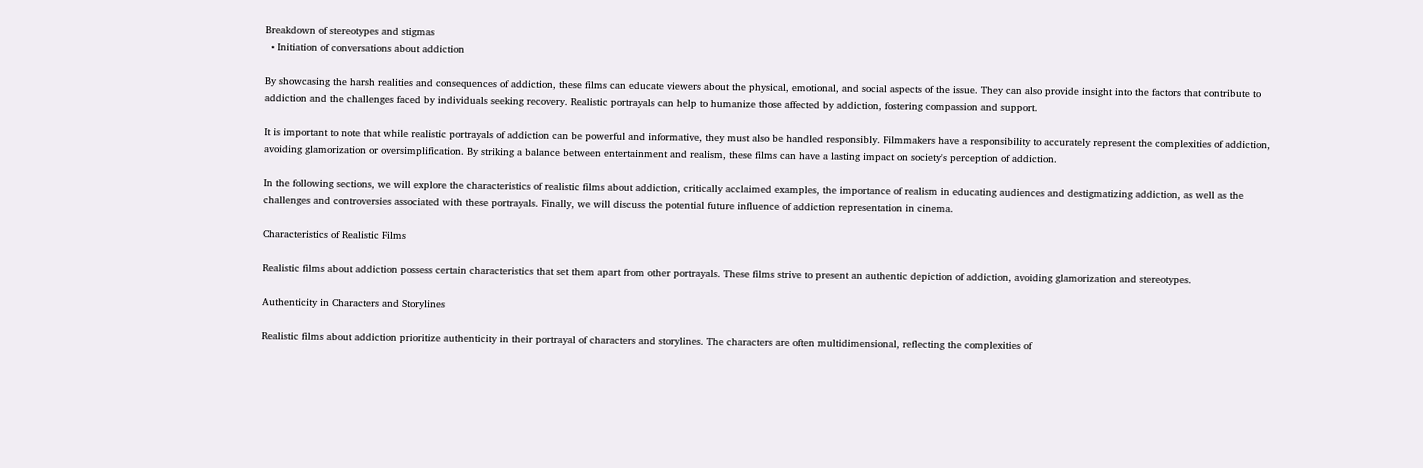Breakdown of stereotypes and stigmas
  • Initiation of conversations about addiction

By showcasing the harsh realities and consequences of addiction, these films can educate viewers about the physical, emotional, and social aspects of the issue. They can also provide insight into the factors that contribute to addiction and the challenges faced by individuals seeking recovery. Realistic portrayals can help to humanize those affected by addiction, fostering compassion and support.

It is important to note that while realistic portrayals of addiction can be powerful and informative, they must also be handled responsibly. Filmmakers have a responsibility to accurately represent the complexities of addiction, avoiding glamorization or oversimplification. By striking a balance between entertainment and realism, these films can have a lasting impact on society's perception of addiction.

In the following sections, we will explore the characteristics of realistic films about addiction, critically acclaimed examples, the importance of realism in educating audiences and destigmatizing addiction, as well as the challenges and controversies associated with these portrayals. Finally, we will discuss the potential future influence of addiction representation in cinema.

Characteristics of Realistic Films

Realistic films about addiction possess certain characteristics that set them apart from other portrayals. These films strive to present an authentic depiction of addiction, avoiding glamorization and stereotypes.

Authenticity in Characters and Storylines

Realistic films about addiction prioritize authenticity in their portrayal of characters and storylines. The characters are often multidimensional, reflecting the complexities of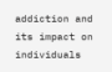addiction and its impact on individuals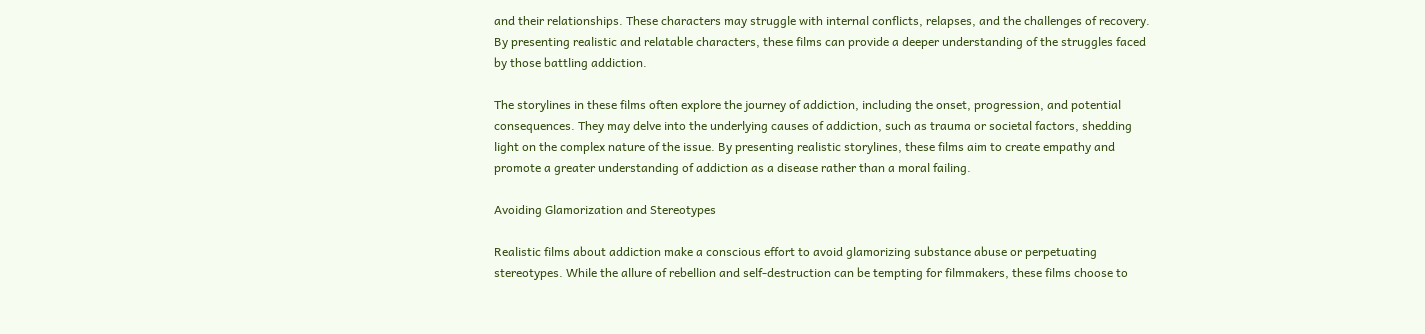and their relationships. These characters may struggle with internal conflicts, relapses, and the challenges of recovery. By presenting realistic and relatable characters, these films can provide a deeper understanding of the struggles faced by those battling addiction.

The storylines in these films often explore the journey of addiction, including the onset, progression, and potential consequences. They may delve into the underlying causes of addiction, such as trauma or societal factors, shedding light on the complex nature of the issue. By presenting realistic storylines, these films aim to create empathy and promote a greater understanding of addiction as a disease rather than a moral failing.

Avoiding Glamorization and Stereotypes

Realistic films about addiction make a conscious effort to avoid glamorizing substance abuse or perpetuating stereotypes. While the allure of rebellion and self-destruction can be tempting for filmmakers, these films choose to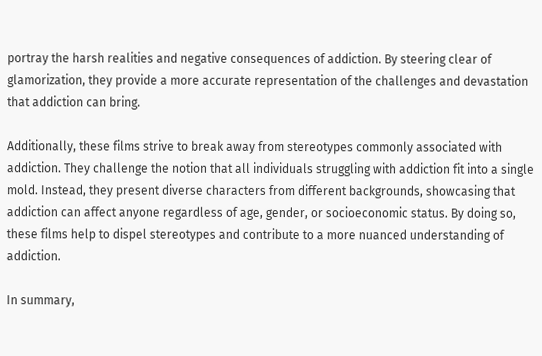portray the harsh realities and negative consequences of addiction. By steering clear of glamorization, they provide a more accurate representation of the challenges and devastation that addiction can bring.

Additionally, these films strive to break away from stereotypes commonly associated with addiction. They challenge the notion that all individuals struggling with addiction fit into a single mold. Instead, they present diverse characters from different backgrounds, showcasing that addiction can affect anyone regardless of age, gender, or socioeconomic status. By doing so, these films help to dispel stereotypes and contribute to a more nuanced understanding of addiction.

In summary,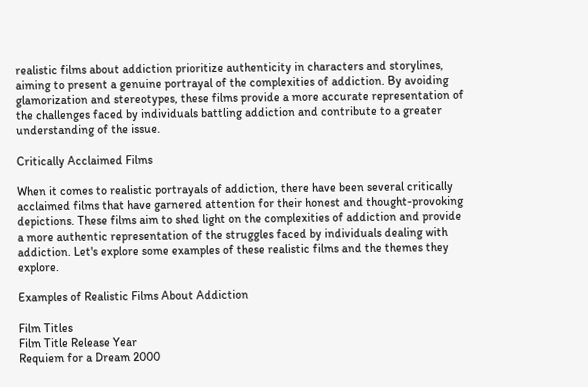realistic films about addiction prioritize authenticity in characters and storylines, aiming to present a genuine portrayal of the complexities of addiction. By avoiding glamorization and stereotypes, these films provide a more accurate representation of the challenges faced by individuals battling addiction and contribute to a greater understanding of the issue.

Critically Acclaimed Films

When it comes to realistic portrayals of addiction, there have been several critically acclaimed films that have garnered attention for their honest and thought-provoking depictions. These films aim to shed light on the complexities of addiction and provide a more authentic representation of the struggles faced by individuals dealing with addiction. Let's explore some examples of these realistic films and the themes they explore.

Examples of Realistic Films About Addiction

Film Titles
Film Title Release Year
Requiem for a Dream 2000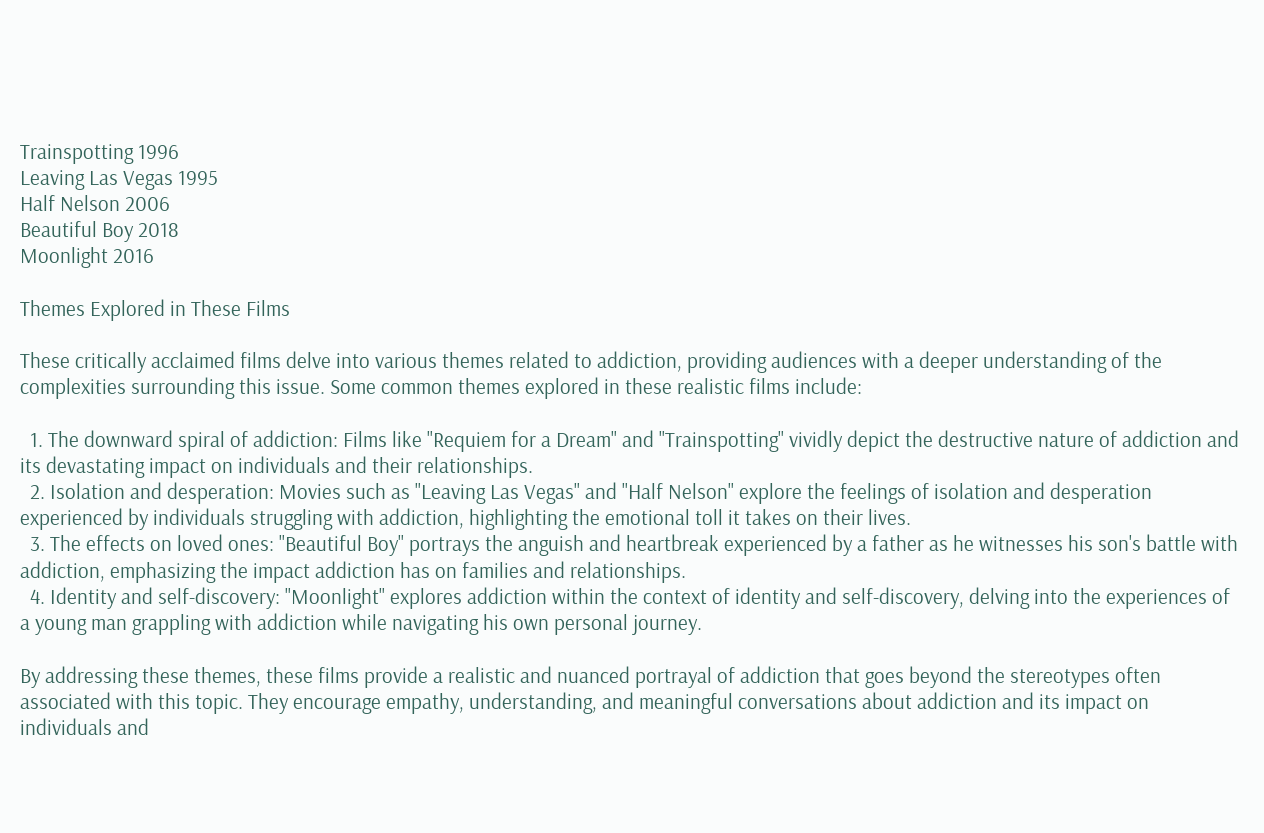Trainspotting 1996
Leaving Las Vegas 1995
Half Nelson 2006
Beautiful Boy 2018
Moonlight 2016

Themes Explored in These Films

These critically acclaimed films delve into various themes related to addiction, providing audiences with a deeper understanding of the complexities surrounding this issue. Some common themes explored in these realistic films include:

  1. The downward spiral of addiction: Films like "Requiem for a Dream" and "Trainspotting" vividly depict the destructive nature of addiction and its devastating impact on individuals and their relationships.
  2. Isolation and desperation: Movies such as "Leaving Las Vegas" and "Half Nelson" explore the feelings of isolation and desperation experienced by individuals struggling with addiction, highlighting the emotional toll it takes on their lives.
  3. The effects on loved ones: "Beautiful Boy" portrays the anguish and heartbreak experienced by a father as he witnesses his son's battle with addiction, emphasizing the impact addiction has on families and relationships.
  4. Identity and self-discovery: "Moonlight" explores addiction within the context of identity and self-discovery, delving into the experiences of a young man grappling with addiction while navigating his own personal journey.

By addressing these themes, these films provide a realistic and nuanced portrayal of addiction that goes beyond the stereotypes often associated with this topic. They encourage empathy, understanding, and meaningful conversations about addiction and its impact on individuals and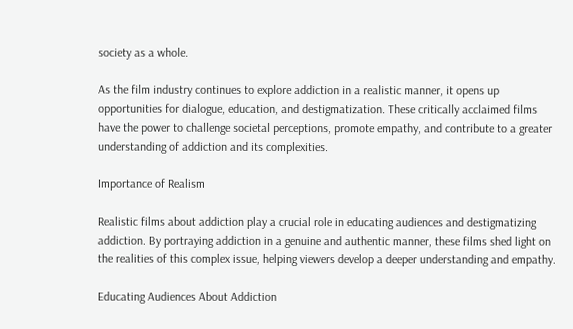society as a whole.

As the film industry continues to explore addiction in a realistic manner, it opens up opportunities for dialogue, education, and destigmatization. These critically acclaimed films have the power to challenge societal perceptions, promote empathy, and contribute to a greater understanding of addiction and its complexities.

Importance of Realism

Realistic films about addiction play a crucial role in educating audiences and destigmatizing addiction. By portraying addiction in a genuine and authentic manner, these films shed light on the realities of this complex issue, helping viewers develop a deeper understanding and empathy.

Educating Audiences About Addiction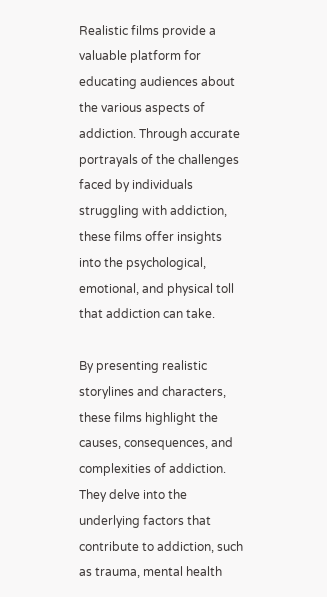Realistic films provide a valuable platform for educating audiences about the various aspects of addiction. Through accurate portrayals of the challenges faced by individuals struggling with addiction, these films offer insights into the psychological, emotional, and physical toll that addiction can take.

By presenting realistic storylines and characters, these films highlight the causes, consequences, and complexities of addiction. They delve into the underlying factors that contribute to addiction, such as trauma, mental health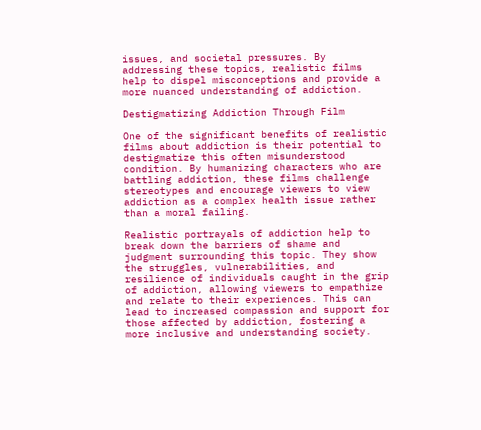issues, and societal pressures. By addressing these topics, realistic films help to dispel misconceptions and provide a more nuanced understanding of addiction.

Destigmatizing Addiction Through Film

One of the significant benefits of realistic films about addiction is their potential to destigmatize this often misunderstood condition. By humanizing characters who are battling addiction, these films challenge stereotypes and encourage viewers to view addiction as a complex health issue rather than a moral failing.

Realistic portrayals of addiction help to break down the barriers of shame and judgment surrounding this topic. They show the struggles, vulnerabilities, and resilience of individuals caught in the grip of addiction, allowing viewers to empathize and relate to their experiences. This can lead to increased compassion and support for those affected by addiction, fostering a more inclusive and understanding society.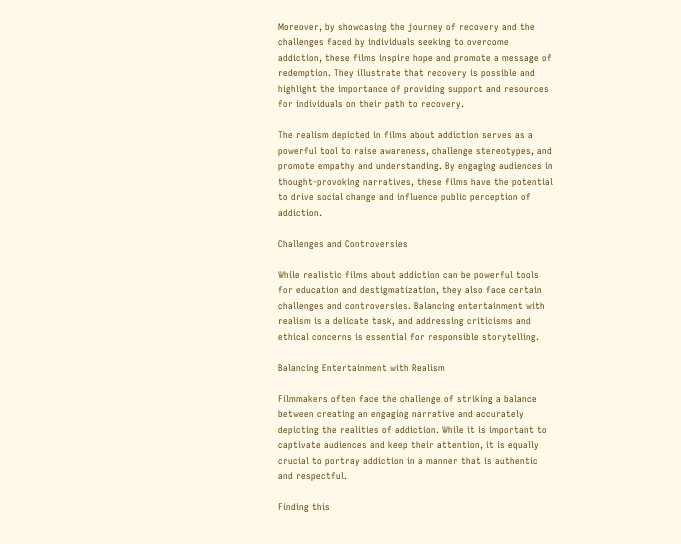Moreover, by showcasing the journey of recovery and the challenges faced by individuals seeking to overcome addiction, these films inspire hope and promote a message of redemption. They illustrate that recovery is possible and highlight the importance of providing support and resources for individuals on their path to recovery.

The realism depicted in films about addiction serves as a powerful tool to raise awareness, challenge stereotypes, and promote empathy and understanding. By engaging audiences in thought-provoking narratives, these films have the potential to drive social change and influence public perception of addiction.

Challenges and Controversies

While realistic films about addiction can be powerful tools for education and destigmatization, they also face certain challenges and controversies. Balancing entertainment with realism is a delicate task, and addressing criticisms and ethical concerns is essential for responsible storytelling.

Balancing Entertainment with Realism

Filmmakers often face the challenge of striking a balance between creating an engaging narrative and accurately depicting the realities of addiction. While it is important to captivate audiences and keep their attention, it is equally crucial to portray addiction in a manner that is authentic and respectful.

Finding this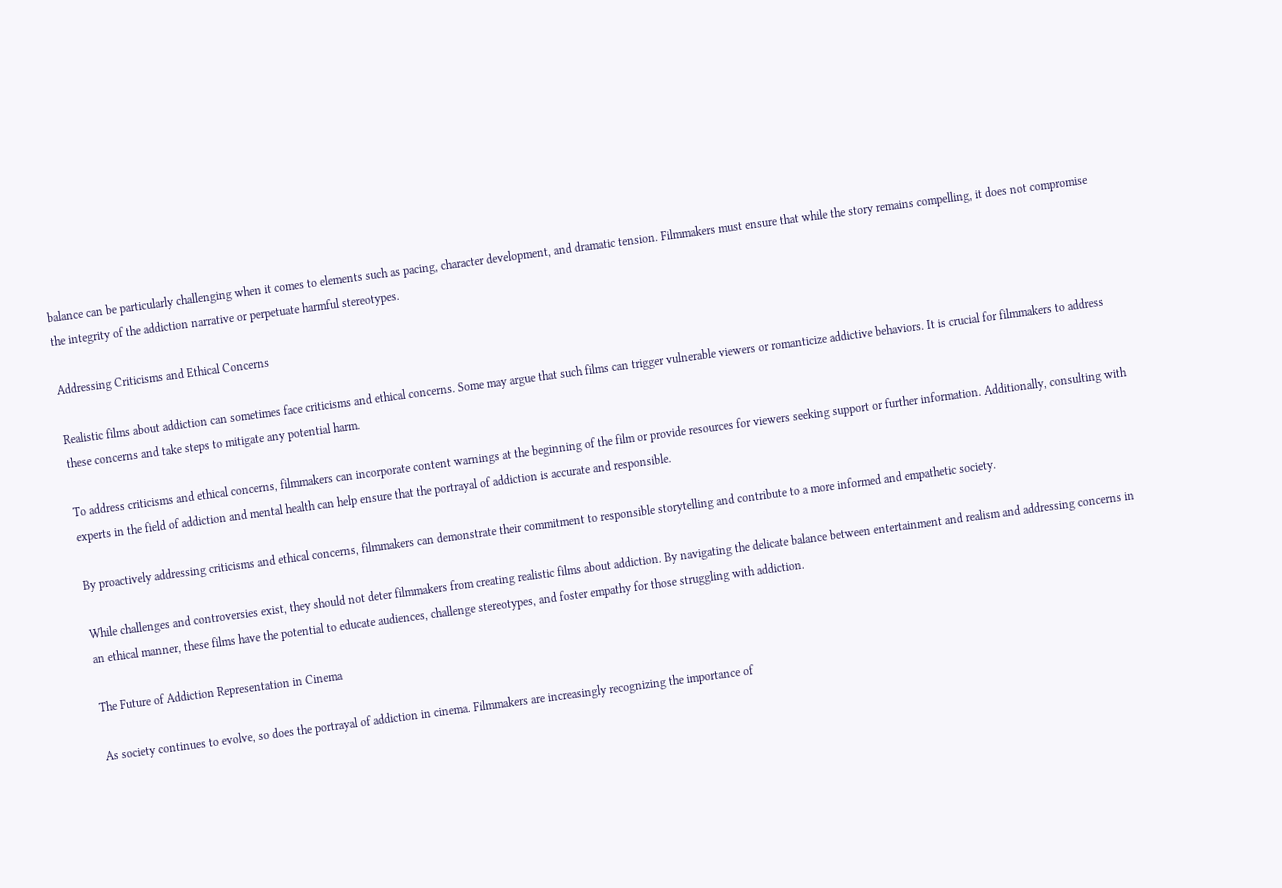balance can be particularly challenging when it comes to elements such as pacing, character development, and dramatic tension. Filmmakers must ensure that while the story remains compelling, it does not compromise the integrity of the addiction narrative or perpetuate harmful stereotypes.

Addressing Criticisms and Ethical Concerns

Realistic films about addiction can sometimes face criticisms and ethical concerns. Some may argue that such films can trigger vulnerable viewers or romanticize addictive behaviors. It is crucial for filmmakers to address these concerns and take steps to mitigate any potential harm.

To address criticisms and ethical concerns, filmmakers can incorporate content warnings at the beginning of the film or provide resources for viewers seeking support or further information. Additionally, consulting with experts in the field of addiction and mental health can help ensure that the portrayal of addiction is accurate and responsible.

By proactively addressing criticisms and ethical concerns, filmmakers can demonstrate their commitment to responsible storytelling and contribute to a more informed and empathetic society.

While challenges and controversies exist, they should not deter filmmakers from creating realistic films about addiction. By navigating the delicate balance between entertainment and realism and addressing concerns in an ethical manner, these films have the potential to educate audiences, challenge stereotypes, and foster empathy for those struggling with addiction.

The Future of Addiction Representation in Cinema

As society continues to evolve, so does the portrayal of addiction in cinema. Filmmakers are increasingly recognizing the importance of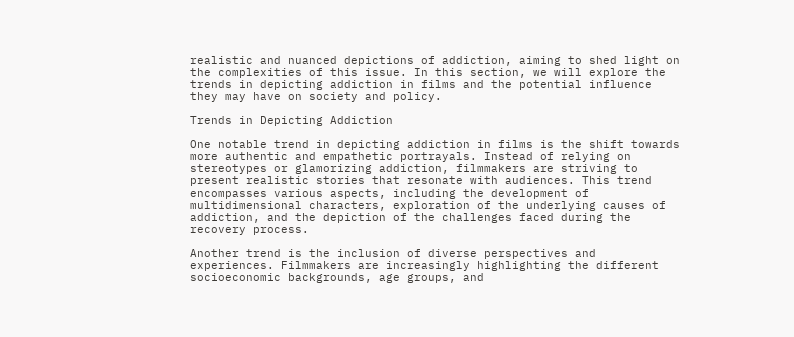realistic and nuanced depictions of addiction, aiming to shed light on the complexities of this issue. In this section, we will explore the trends in depicting addiction in films and the potential influence they may have on society and policy.

Trends in Depicting Addiction

One notable trend in depicting addiction in films is the shift towards more authentic and empathetic portrayals. Instead of relying on stereotypes or glamorizing addiction, filmmakers are striving to present realistic stories that resonate with audiences. This trend encompasses various aspects, including the development of multidimensional characters, exploration of the underlying causes of addiction, and the depiction of the challenges faced during the recovery process.

Another trend is the inclusion of diverse perspectives and experiences. Filmmakers are increasingly highlighting the different socioeconomic backgrounds, age groups, and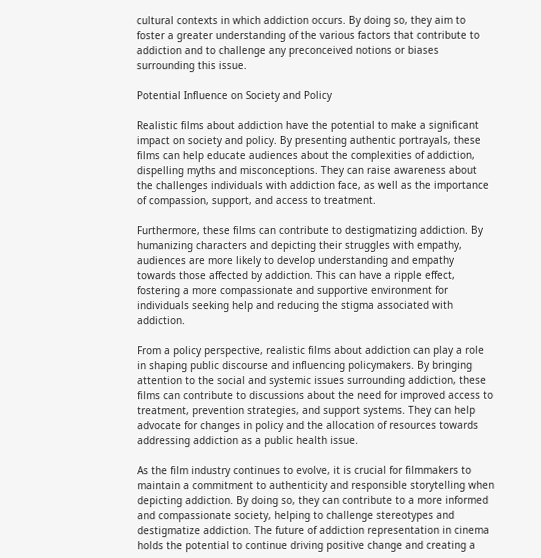cultural contexts in which addiction occurs. By doing so, they aim to foster a greater understanding of the various factors that contribute to addiction and to challenge any preconceived notions or biases surrounding this issue.

Potential Influence on Society and Policy

Realistic films about addiction have the potential to make a significant impact on society and policy. By presenting authentic portrayals, these films can help educate audiences about the complexities of addiction, dispelling myths and misconceptions. They can raise awareness about the challenges individuals with addiction face, as well as the importance of compassion, support, and access to treatment.

Furthermore, these films can contribute to destigmatizing addiction. By humanizing characters and depicting their struggles with empathy, audiences are more likely to develop understanding and empathy towards those affected by addiction. This can have a ripple effect, fostering a more compassionate and supportive environment for individuals seeking help and reducing the stigma associated with addiction.

From a policy perspective, realistic films about addiction can play a role in shaping public discourse and influencing policymakers. By bringing attention to the social and systemic issues surrounding addiction, these films can contribute to discussions about the need for improved access to treatment, prevention strategies, and support systems. They can help advocate for changes in policy and the allocation of resources towards addressing addiction as a public health issue.

As the film industry continues to evolve, it is crucial for filmmakers to maintain a commitment to authenticity and responsible storytelling when depicting addiction. By doing so, they can contribute to a more informed and compassionate society, helping to challenge stereotypes and destigmatize addiction. The future of addiction representation in cinema holds the potential to continue driving positive change and creating a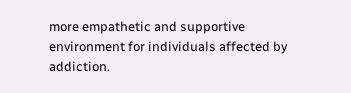more empathetic and supportive environment for individuals affected by addiction.